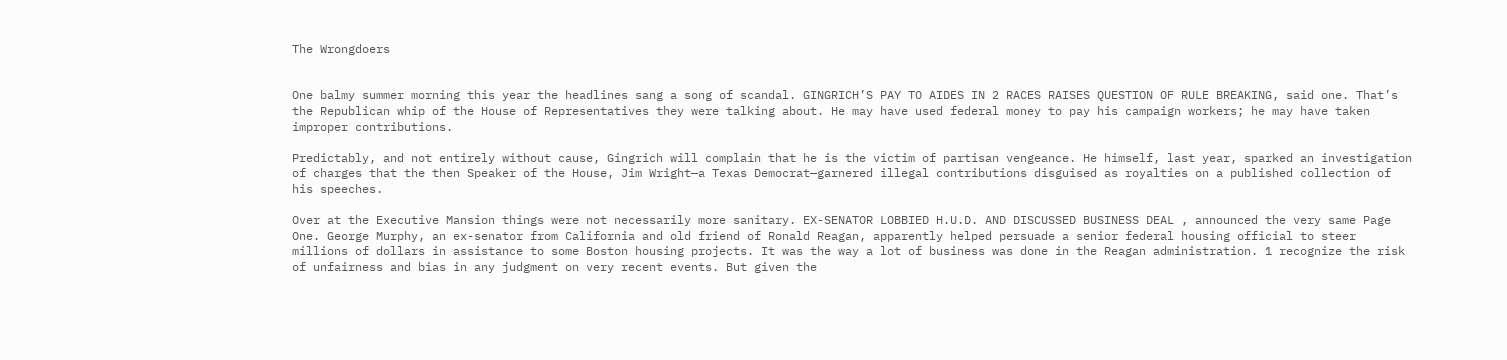The Wrongdoers


One balmy summer morning this year the headlines sang a song of scandal. GINGRICH’S PAY TO AIDES IN 2 RACES RAISES QUESTION OF RULE BREAKING, said one. That’s the Republican whip of the House of Representatives they were talking about. He may have used federal money to pay his campaign workers; he may have taken improper contributions.

Predictably, and not entirely without cause, Gingrich will complain that he is the victim of partisan vengeance. He himself, last year, sparked an investigation of charges that the then Speaker of the House, Jim Wright—a Texas Democrat—garnered illegal contributions disguised as royalties on a published collection of his speeches.

Over at the Executive Mansion things were not necessarily more sanitary. EX-SENATOR LOBBIED H.U.D. AND DISCUSSED BUSINESS DEAL , announced the very same Page One. George Murphy, an ex-senator from California and old friend of Ronald Reagan, apparently helped persuade a senior federal housing official to steer millions of dollars in assistance to some Boston housing projects. It was the way a lot of business was done in the Reagan administration. 1 recognize the risk of unfairness and bias in any judgment on very recent events. But given the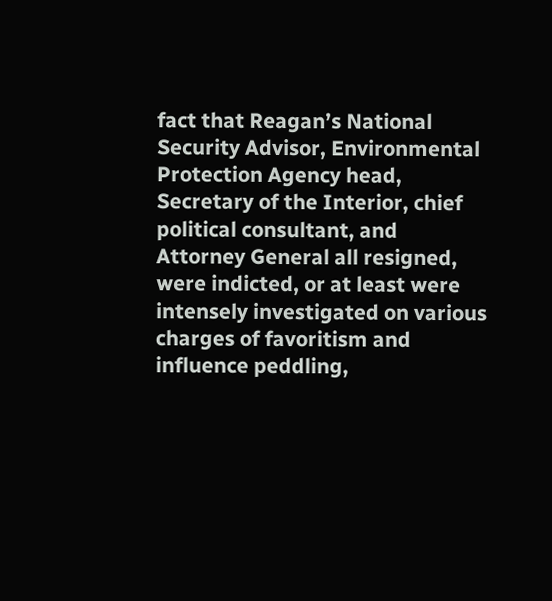fact that Reagan’s National Security Advisor, Environmental Protection Agency head, Secretary of the Interior, chief political consultant, and Attorney General all resigned, were indicted, or at least were intensely investigated on various charges of favoritism and influence peddling,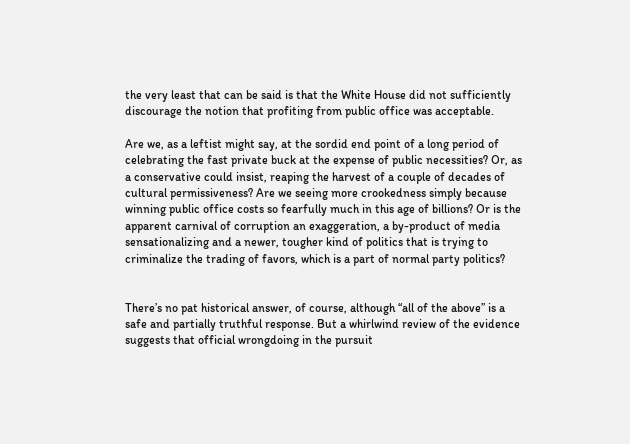the very least that can be said is that the White House did not sufficiently discourage the notion that profiting from public office was acceptable.

Are we, as a leftist might say, at the sordid end point of a long period of celebrating the fast private buck at the expense of public necessities? Or, as a conservative could insist, reaping the harvest of a couple of decades of cultural permissiveness? Are we seeing more crookedness simply because winning public office costs so fearfully much in this age of billions? Or is the apparent carnival of corruption an exaggeration, a by-product of media sensationalizing and a newer, tougher kind of politics that is trying to criminalize the trading of favors, which is a part of normal party politics?


There’s no pat historical answer, of course, although “all of the above” is a safe and partially truthful response. But a whirlwind review of the evidence suggests that official wrongdoing in the pursuit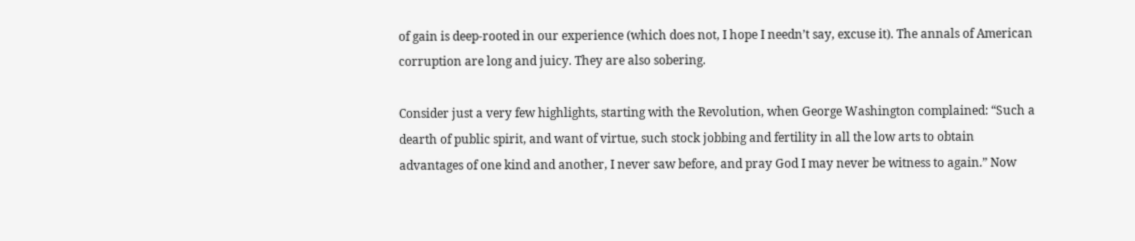of gain is deep-rooted in our experience (which does not, I hope I needn’t say, excuse it). The annals of American corruption are long and juicy. They are also sobering.

Consider just a very few highlights, starting with the Revolution, when George Washington complained: “Such a dearth of public spirit, and want of virtue, such stock jobbing and fertility in all the low arts to obtain advantages of one kind and another, I never saw before, and pray God I may never be witness to again.” Now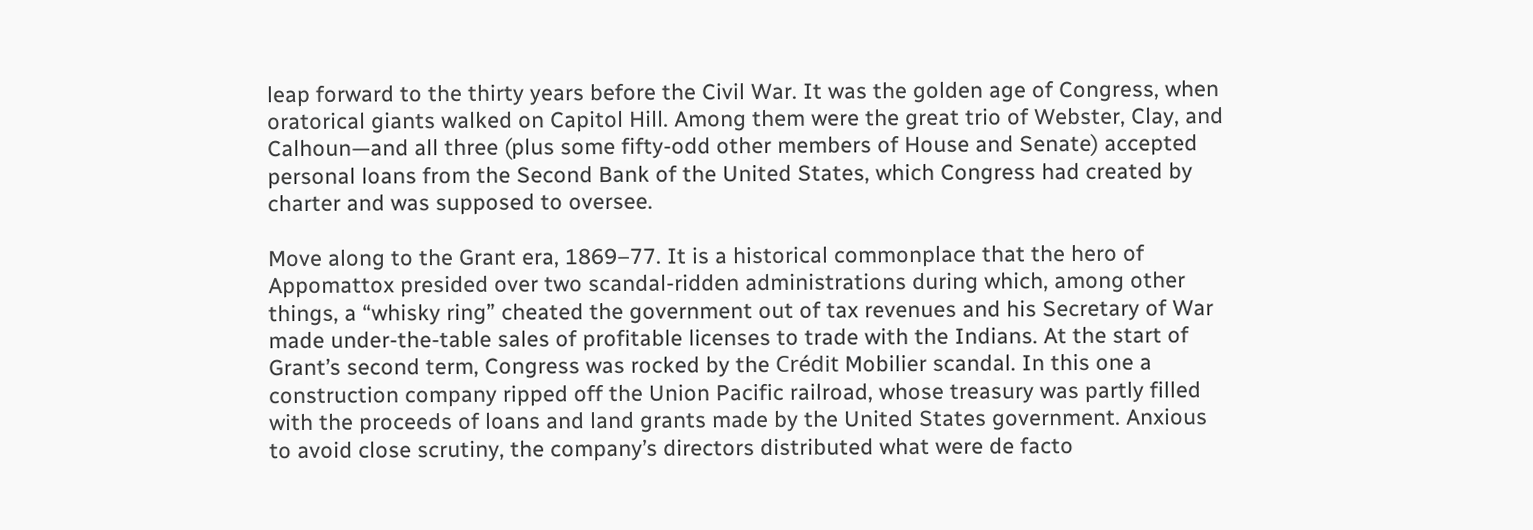leap forward to the thirty years before the Civil War. It was the golden age of Congress, when oratorical giants walked on Capitol Hill. Among them were the great trio of Webster, Clay, and Calhoun—and all three (plus some fifty-odd other members of House and Senate) accepted personal loans from the Second Bank of the United States, which Congress had created by charter and was supposed to oversee.

Move along to the Grant era, 1869–77. It is a historical commonplace that the hero of Appomattox presided over two scandal-ridden administrations during which, among other things, a “whisky ring” cheated the government out of tax revenues and his Secretary of War made under-the-table sales of profitable licenses to trade with the Indians. At the start of Grant’s second term, Congress was rocked by the Crédit Mobilier scandal. In this one a construction company ripped off the Union Pacific railroad, whose treasury was partly filled with the proceeds of loans and land grants made by the United States government. Anxious to avoid close scrutiny, the company’s directors distributed what were de facto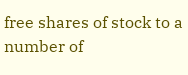free shares of stock to a number of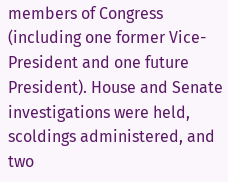members of Congress (including one former Vice-President and one future President). House and Senate investigations were held, scoldings administered, and two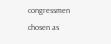congressmen chosen as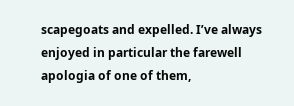scapegoats and expelled. I’ve always enjoyed in particular the farewell apologia of one of them,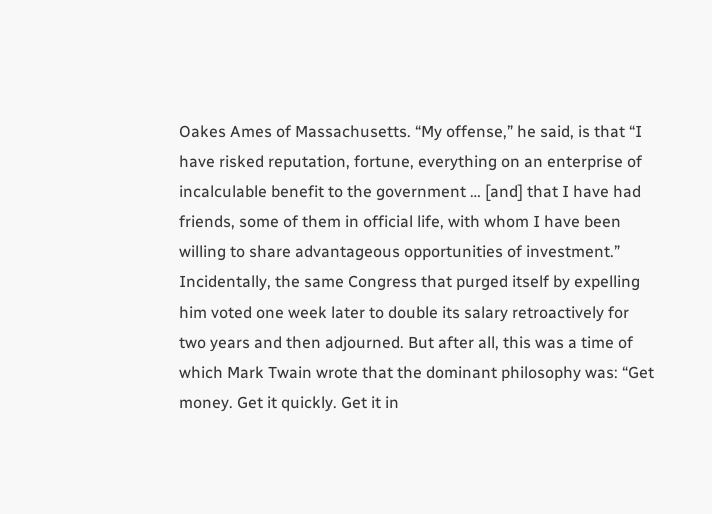Oakes Ames of Massachusetts. “My offense,” he said, is that “I have risked reputation, fortune, everything on an enterprise of incalculable benefit to the government … [and] that I have had friends, some of them in official life, with whom I have been willing to share advantageous opportunities of investment.” Incidentally, the same Congress that purged itself by expelling him voted one week later to double its salary retroactively for two years and then adjourned. But after all, this was a time of which Mark Twain wrote that the dominant philosophy was: “Get money. Get it quickly. Get it in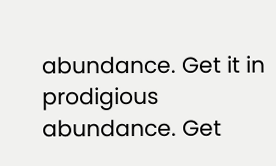abundance. Get it in prodigious abundance. Get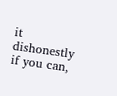it dishonestly if you can,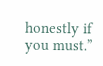honestly if you must.”